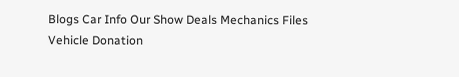Blogs Car Info Our Show Deals Mechanics Files Vehicle Donation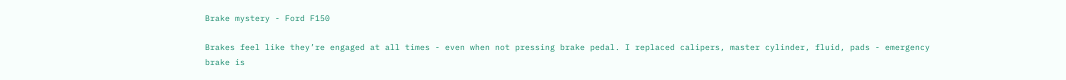Brake mystery - Ford F150

Brakes feel like they’re engaged at all times - even when not pressing brake pedal. I replaced calipers, master cylinder, fluid, pads - emergency brake is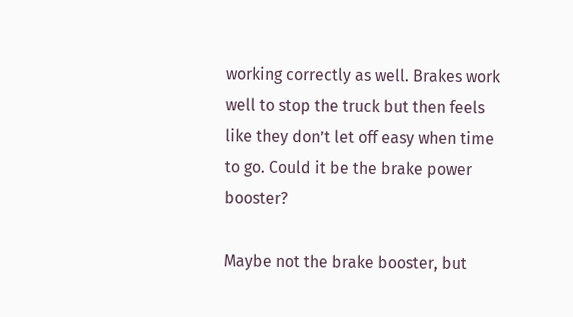working correctly as well. Brakes work well to stop the truck but then feels like they don’t let off easy when time to go. Could it be the brake power booster?

Maybe not the brake booster, but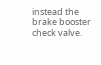instead the brake booster check valve.